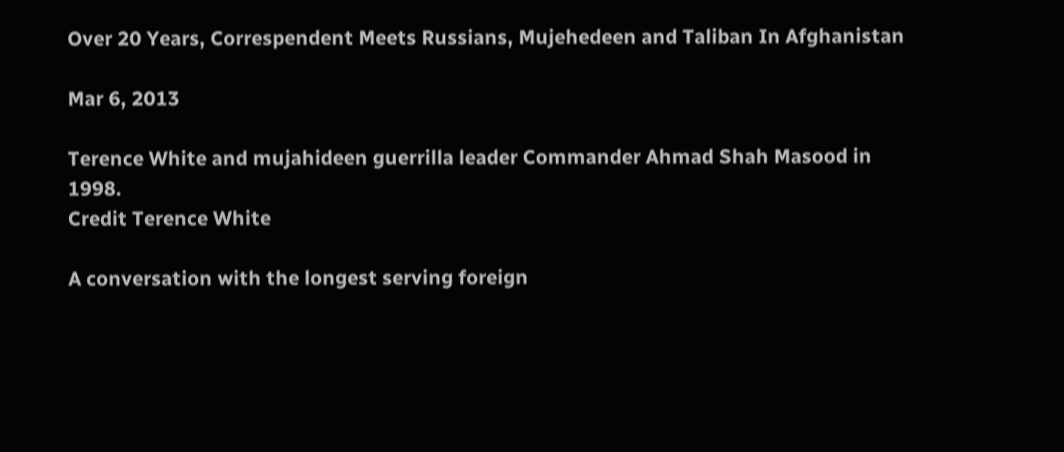Over 20 Years, Correspendent Meets Russians, Mujehedeen and Taliban In Afghanistan

Mar 6, 2013

Terence White and mujahideen guerrilla leader Commander Ahmad Shah Masood in 1998.
Credit Terence White

A conversation with the longest serving foreign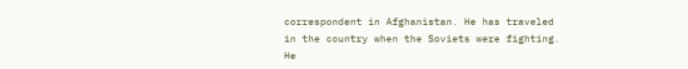correspondent in Afghanistan. He has traveled in the country when the Soviets were fighting. He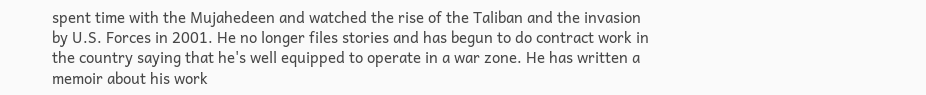spent time with the Mujahedeen and watched the rise of the Taliban and the invasion by U.S. Forces in 2001. He no longer files stories and has begun to do contract work in the country saying that he's well equipped to operate in a war zone. He has written a memoir about his work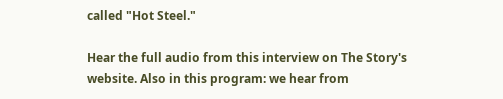called "Hot Steel."

Hear the full audio from this interview on The Story's website. Also in this program: we hear from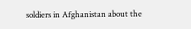soldiers in Afghanistan about the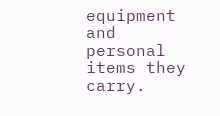equipment and personal items they carry.